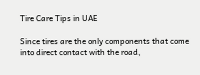Tire Care Tips in UAE

Since tires are the only components that come into direct contact with the road,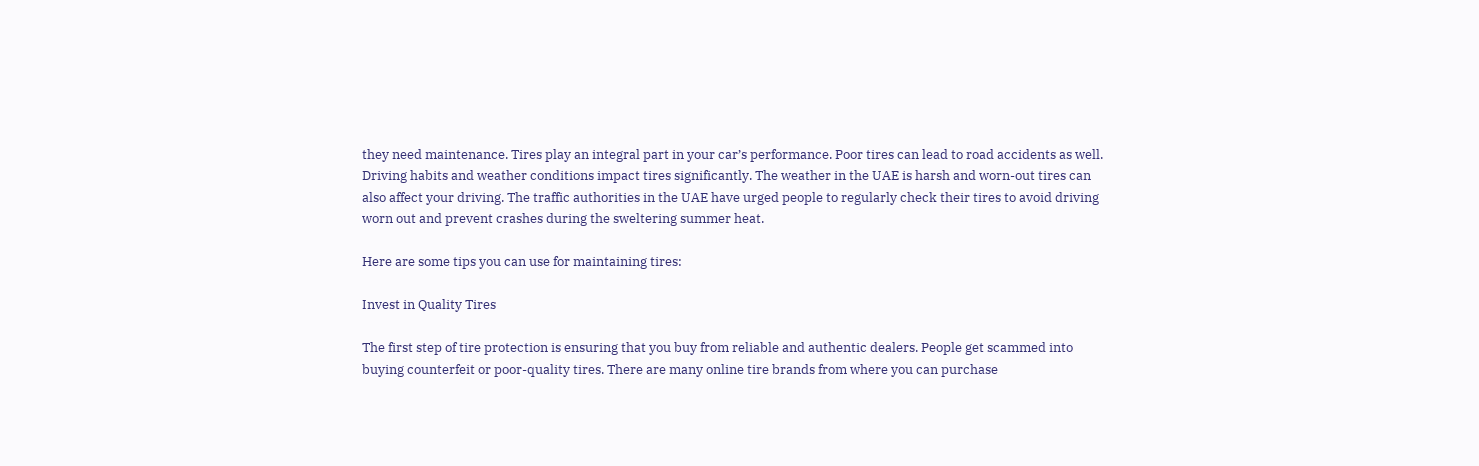they need maintenance. Tires play an integral part in your car’s performance. Poor tires can lead to road accidents as well. Driving habits and weather conditions impact tires significantly. The weather in the UAE is harsh and worn-out tires can also affect your driving. The traffic authorities in the UAE have urged people to regularly check their tires to avoid driving worn out and prevent crashes during the sweltering summer heat.

Here are some tips you can use for maintaining tires:

Invest in Quality Tires

The first step of tire protection is ensuring that you buy from reliable and authentic dealers. People get scammed into buying counterfeit or poor-quality tires. There are many online tire brands from where you can purchase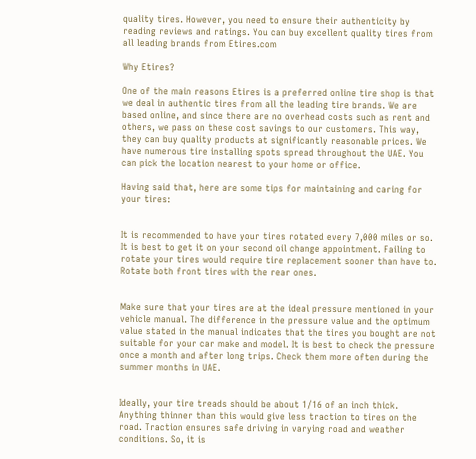quality tires. However, you need to ensure their authenticity by reading reviews and ratings. You can buy excellent quality tires from all leading brands from Etires.com

Why Etires?

One of the main reasons Etires is a preferred online tire shop is that we deal in authentic tires from all the leading tire brands. We are based online, and since there are no overhead costs such as rent and others, we pass on these cost savings to our customers. This way, they can buy quality products at significantly reasonable prices. We have numerous tire installing spots spread throughout the UAE. You can pick the location nearest to your home or office.

Having said that, here are some tips for maintaining and caring for your tires:


It is recommended to have your tires rotated every 7,000 miles or so. It is best to get it on your second oil change appointment. Failing to rotate your tires would require tire replacement sooner than have to. Rotate both front tires with the rear ones.


Make sure that your tires are at the ideal pressure mentioned in your vehicle manual. The difference in the pressure value and the optimum value stated in the manual indicates that the tires you bought are not suitable for your car make and model. It is best to check the pressure once a month and after long trips. Check them more often during the summer months in UAE.


Ideally, your tire treads should be about 1/16 of an inch thick. Anything thinner than this would give less traction to tires on the road. Traction ensures safe driving in varying road and weather conditions. So, it is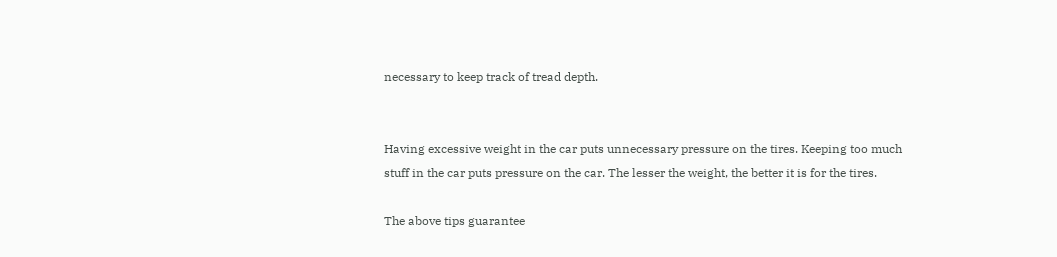necessary to keep track of tread depth.


Having excessive weight in the car puts unnecessary pressure on the tires. Keeping too much stuff in the car puts pressure on the car. The lesser the weight, the better it is for the tires.

The above tips guarantee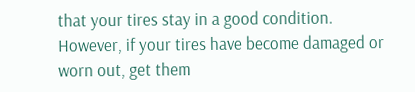that your tires stay in a good condition. However, if your tires have become damaged or worn out, get them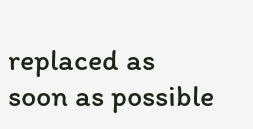replaced as soon as possible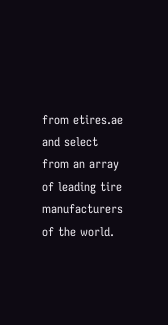from etires.ae and select from an array of leading tire manufacturers of the world.